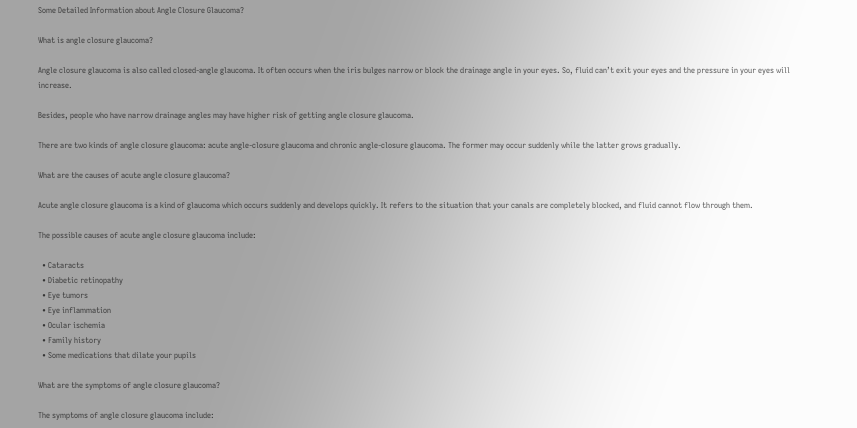Some Detailed Information about Angle Closure Glaucoma?

What is angle closure glaucoma?

Angle closure glaucoma is also called closed-angle glaucoma. It often occurs when the iris bulges narrow or block the drainage angle in your eyes. So, fluid can’t exit your eyes and the pressure in your eyes will increase.

Besides, people who have narrow drainage angles may have higher risk of getting angle closure glaucoma.

There are two kinds of angle closure glaucoma: acute angle-closure glaucoma and chronic angle-closure glaucoma. The former may occur suddenly while the latter grows gradually.

What are the causes of acute angle closure glaucoma?

Acute angle closure glaucoma is a kind of glaucoma which occurs suddenly and develops quickly. It refers to the situation that your canals are completely blocked, and fluid cannot flow through them.

The possible causes of acute angle closure glaucoma include:

  • Cataracts
  • Diabetic retinopathy
  • Eye tumors
  • Eye inflammation
  • Ocular ischemia
  • Family history
  • Some medications that dilate your pupils

What are the symptoms of angle closure glaucoma?

The symptoms of angle closure glaucoma include: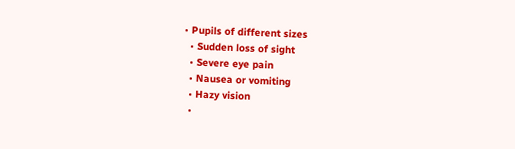• Pupils of different sizes
  • Sudden loss of sight
  • Severe eye pain
  • Nausea or vomiting
  • Hazy vision
  •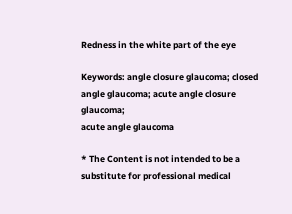Redness in the white part of the eye

Keywords: angle closure glaucoma; closed angle glaucoma; acute angle closure glaucoma;
acute angle glaucoma

* The Content is not intended to be a substitute for professional medical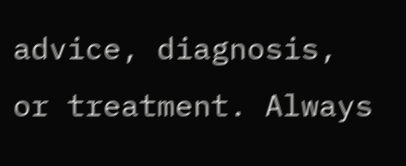advice, diagnosis, or treatment. Always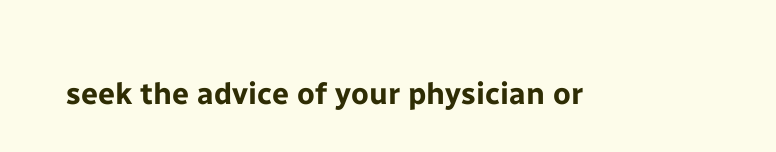seek the advice of your physician or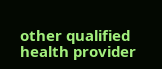other qualified health provider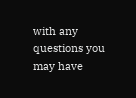with any questions you may have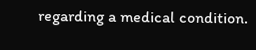regarding a medical condition.